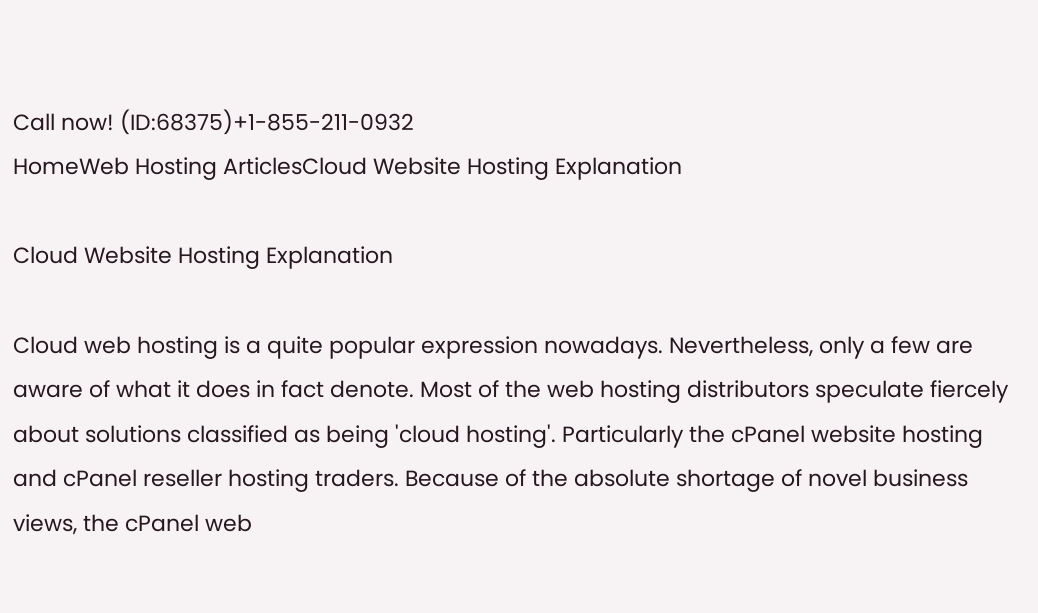Call now! (ID:68375)+1-855-211-0932
HomeWeb Hosting ArticlesCloud Website Hosting Explanation

Cloud Website Hosting Explanation

Cloud web hosting is a quite popular expression nowadays. Nevertheless, only a few are aware of what it does in fact denote. Most of the web hosting distributors speculate fiercely about solutions classified as being 'cloud hosting'. Particularly the cPanel website hosting and cPanel reseller hosting traders. Because of the absolute shortage of novel business views, the cPanel web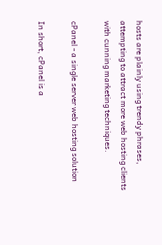hosts are plainly using trendy phrases, attempting to attract more web hosting clients with cunning marketing techniques.

cPanel - a single server web hosting solution

In short, cPanel is a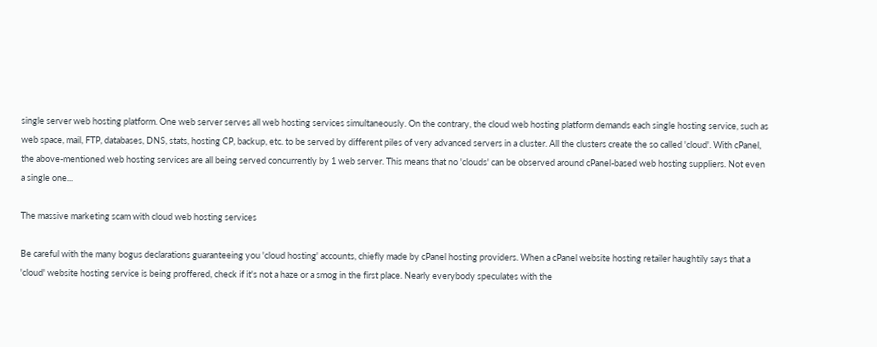single server web hosting platform. One web server serves all web hosting services simultaneously. On the contrary, the cloud web hosting platform demands each single hosting service, such as web space, mail, FTP, databases, DNS, stats, hosting CP, backup, etc. to be served by different piles of very advanced servers in a cluster. All the clusters create the so called 'cloud'. With cPanel, the above-mentioned web hosting services are all being served concurrently by 1 web server. This means that no 'clouds' can be observed around cPanel-based web hosting suppliers. Not even a single one...

The massive marketing scam with cloud web hosting services

Be careful with the many bogus declarations guaranteeing you 'cloud hosting' accounts, chiefly made by cPanel hosting providers. When a cPanel website hosting retailer haughtily says that a 'cloud' website hosting service is being proffered, check if it's not a haze or a smog in the first place. Nearly everybody speculates with the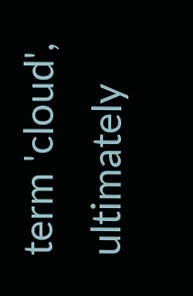term 'cloud', ultimately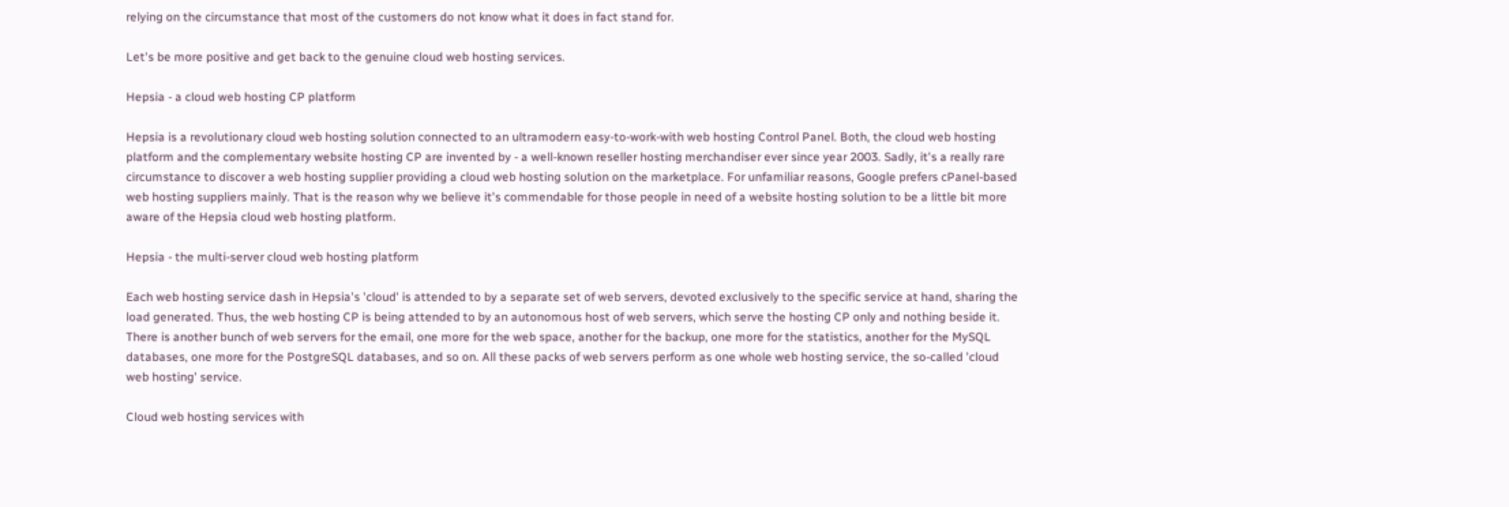relying on the circumstance that most of the customers do not know what it does in fact stand for.

Let's be more positive and get back to the genuine cloud web hosting services.

Hepsia - a cloud web hosting CP platform

Hepsia is a revolutionary cloud web hosting solution connected to an ultramodern easy-to-work-with web hosting Control Panel. Both, the cloud web hosting platform and the complementary website hosting CP are invented by - a well-known reseller hosting merchandiser ever since year 2003. Sadly, it's a really rare circumstance to discover a web hosting supplier providing a cloud web hosting solution on the marketplace. For unfamiliar reasons, Google prefers cPanel-based web hosting suppliers mainly. That is the reason why we believe it's commendable for those people in need of a website hosting solution to be a little bit more aware of the Hepsia cloud web hosting platform.

Hepsia - the multi-server cloud web hosting platform

Each web hosting service dash in Hepsia's 'cloud' is attended to by a separate set of web servers, devoted exclusively to the specific service at hand, sharing the load generated. Thus, the web hosting CP is being attended to by an autonomous host of web servers, which serve the hosting CP only and nothing beside it. There is another bunch of web servers for the email, one more for the web space, another for the backup, one more for the statistics, another for the MySQL databases, one more for the PostgreSQL databases, and so on. All these packs of web servers perform as one whole web hosting service, the so-called 'cloud web hosting' service.

Cloud web hosting services with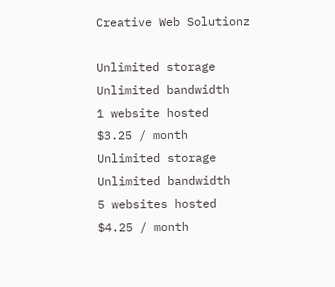Creative Web Solutionz

Unlimited storage
Unlimited bandwidth
1 website hosted
$3.25 / month
Unlimited storage
Unlimited bandwidth
5 websites hosted
$4.25 / month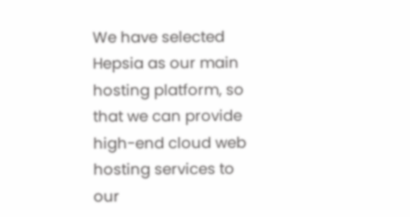We have selected Hepsia as our main hosting platform, so that we can provide high-end cloud web hosting services to our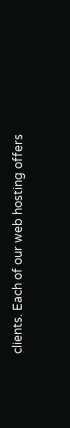clients. Each of our web hosting offers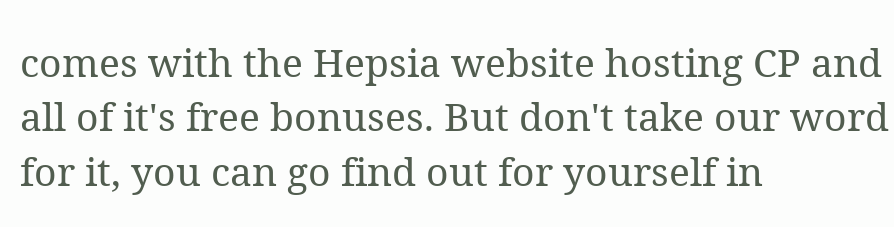comes with the Hepsia website hosting CP and all of it's free bonuses. But don't take our word for it, you can go find out for yourself in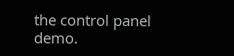the control panel demo.